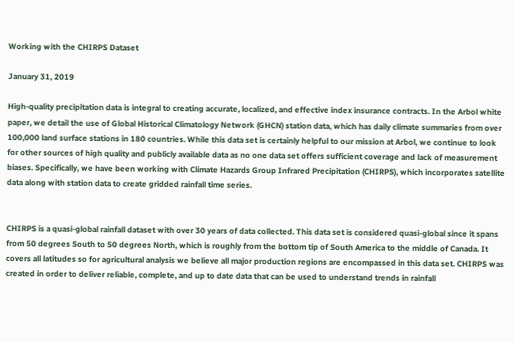Working with the CHIRPS Dataset

January 31, 2019

High-quality precipitation data is integral to creating accurate, localized, and effective index insurance contracts. In the Arbol white paper, we detail the use of Global Historical Climatology Network (GHCN) station data, which has daily climate summaries from over 100,000 land surface stations in 180 countries. While this data set is certainly helpful to our mission at Arbol, we continue to look for other sources of high quality and publicly available data as no one data set offers sufficient coverage and lack of measurement biases. Specifically, we have been working with Climate Hazards Group Infrared Precipitation (CHIRPS), which incorporates satellite data along with station data to create gridded rainfall time series.


CHIRPS is a quasi-global rainfall dataset with over 30 years of data collected. This data set is considered quasi-global since it spans from 50 degrees South to 50 degrees North, which is roughly from the bottom tip of South America to the middle of Canada. It covers all latitudes so for agricultural analysis we believe all major production regions are encompassed in this data set. CHIRPS was created in order to deliver reliable, complete, and up to date data that can be used to understand trends in rainfall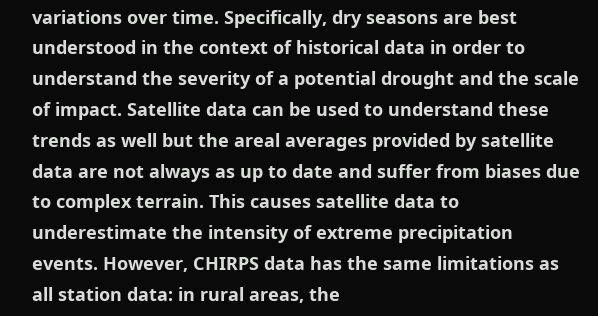variations over time. Specifically, dry seasons are best understood in the context of historical data in order to understand the severity of a potential drought and the scale of impact. Satellite data can be used to understand these trends as well but the areal averages provided by satellite data are not always as up to date and suffer from biases due to complex terrain. This causes satellite data to underestimate the intensity of extreme precipitation events. However, CHIRPS data has the same limitations as all station data: in rural areas, the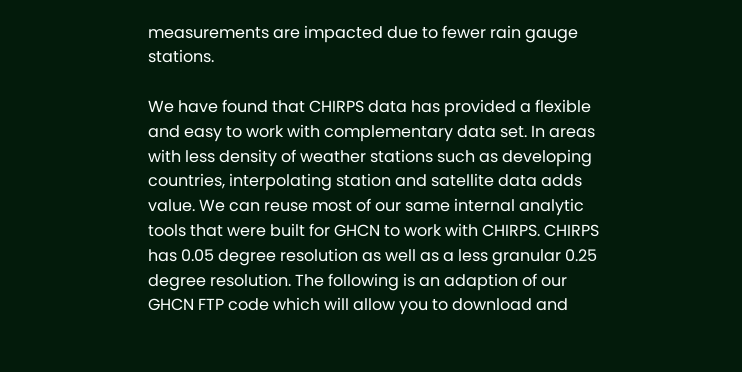measurements are impacted due to fewer rain gauge stations.

We have found that CHIRPS data has provided a flexible and easy to work with complementary data set. In areas with less density of weather stations such as developing countries, interpolating station and satellite data adds value. We can reuse most of our same internal analytic tools that were built for GHCN to work with CHIRPS. CHIRPS has 0.05 degree resolution as well as a less granular 0.25 degree resolution. The following is an adaption of our GHCN FTP code which will allow you to download and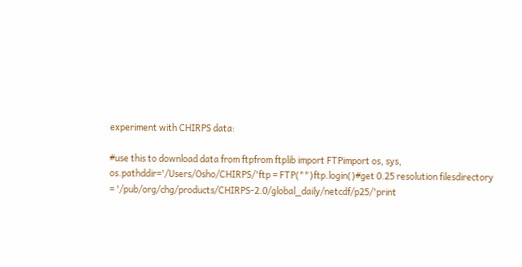experiment with CHIRPS data:

#use this to download data from ftpfrom ftplib import FTPimport os, sys, os.pathddir='/Users/Osho/CHIRPS/'ftp = FTP("")ftp.login()#get 0.25 resolution filesdirectory = '/pub/org/chg/products/CHIRPS-2.0/global_daily/netcdf/p25/'print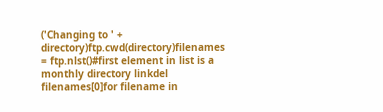('Changing to ' + directory)ftp.cwd(directory)filenames = ftp.nlst()#first element in list is a monthly directory linkdel filenames[0]for filename in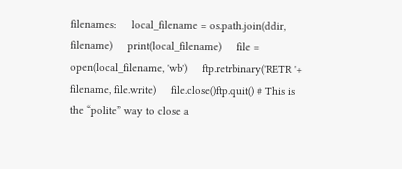filenames:     local_filename = os.path.join(ddir, filename)     print(local_filename)     file = open(local_filename, 'wb')     ftp.retrbinary('RETR '+ filename, file.write)     file.close()ftp.quit() # This is the “polite” way to close a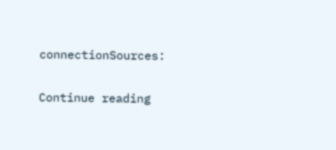connectionSources:

Continue reading